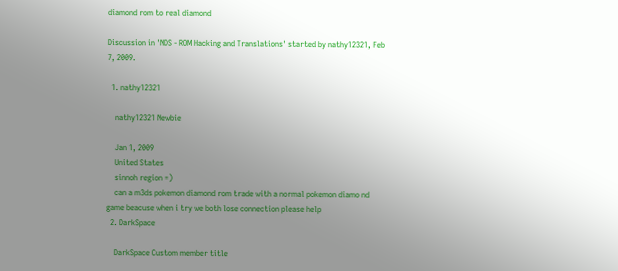diamond rom to real diamond

Discussion in 'NDS - ROM Hacking and Translations' started by nathy12321, Feb 7, 2009.

  1. nathy12321

    nathy12321 Newbie

    Jan 1, 2009
    United States
    sinnoh region =)
    can a m3ds pokemon diamond rom trade with a normal pokemon diamo nd game beacuse when i try we both lose connection please help
  2. DarkSpace

    DarkSpace Custom member title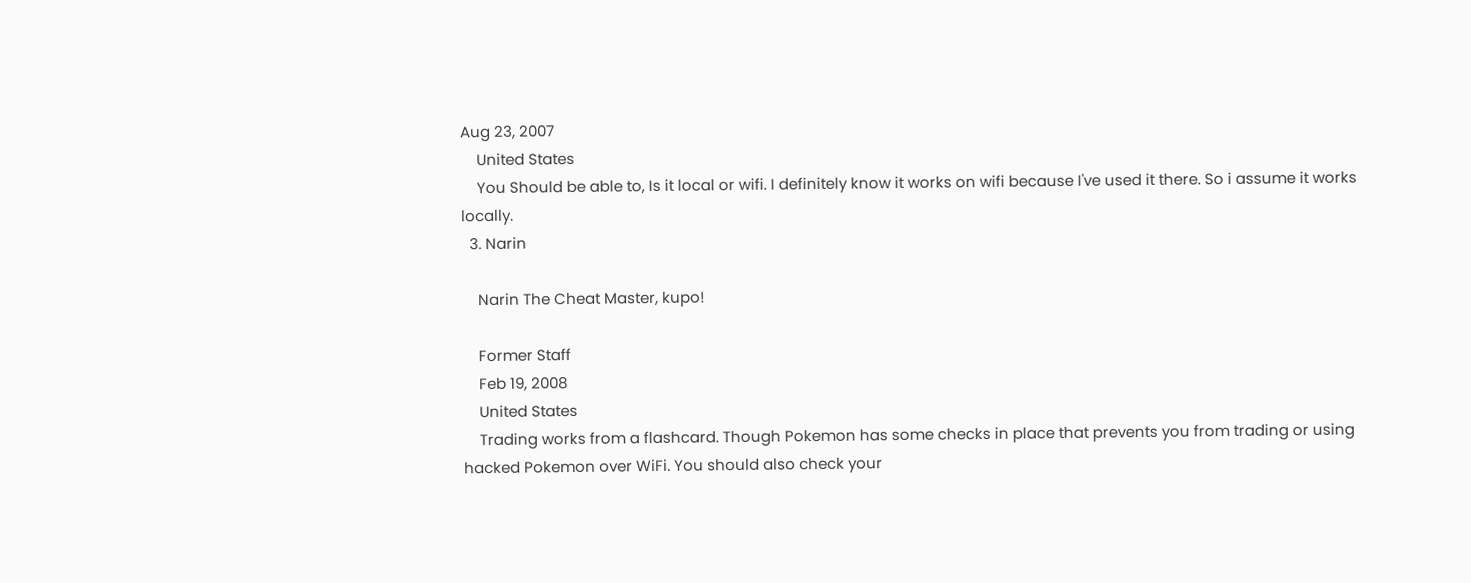Aug 23, 2007
    United States
    You Should be able to, Is it local or wifi. I definitely know it works on wifi because I've used it there. So i assume it works locally.
  3. Narin

    Narin The Cheat Master, kupo!

    Former Staff
    Feb 19, 2008
    United States
    Trading works from a flashcard. Though Pokemon has some checks in place that prevents you from trading or using hacked Pokemon over WiFi. You should also check your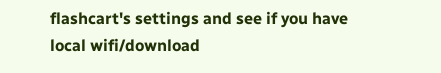flashcart's settings and see if you have local wifi/download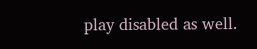play disabled as well.